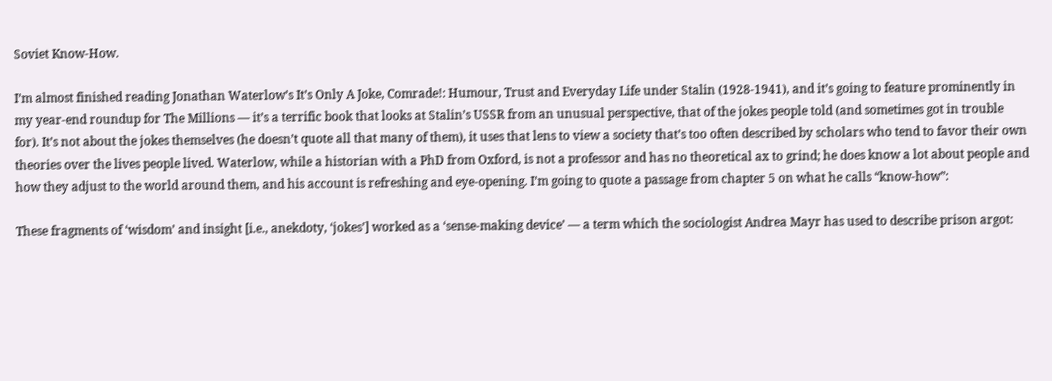Soviet Know-How.

I’m almost finished reading Jonathan Waterlow’s It’s Only A Joke, Comrade!: Humour, Trust and Everyday Life under Stalin (1928-1941), and it’s going to feature prominently in my year-end roundup for The Millions — it’s a terrific book that looks at Stalin’s USSR from an unusual perspective, that of the jokes people told (and sometimes got in trouble for). It’s not about the jokes themselves (he doesn’t quote all that many of them), it uses that lens to view a society that’s too often described by scholars who tend to favor their own theories over the lives people lived. Waterlow, while a historian with a PhD from Oxford, is not a professor and has no theoretical ax to grind; he does know a lot about people and how they adjust to the world around them, and his account is refreshing and eye-opening. I’m going to quote a passage from chapter 5 on what he calls “know-how”:

These fragments of ‘wisdom’ and insight [i.e., anekdoty, ‘jokes’] worked as a ‘sense-making device’ — a term which the sociologist Andrea Mayr has used to describe prison argot: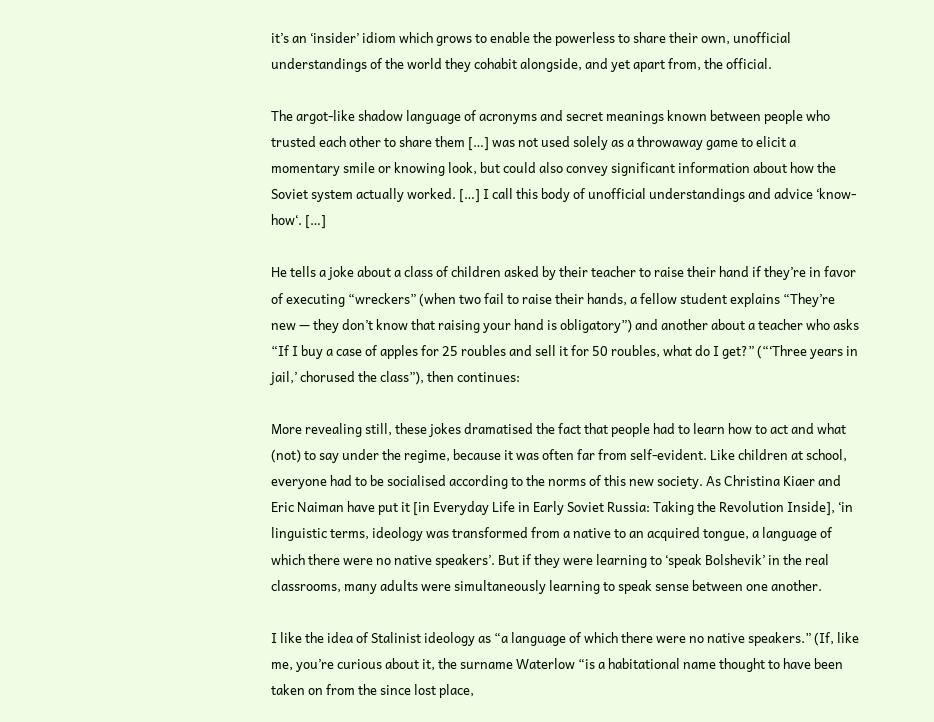it’s an ‘insider’ idiom which grows to enable the powerless to share their own, unofficial understandings of the world they cohabit alongside, and yet apart from, the official.

The argot-like shadow language of acronyms and secret meanings known between people who trusted each other to share them […] was not used solely as a throwaway game to elicit a momentary smile or knowing look, but could also convey significant information about how the Soviet system actually worked. […] I call this body of unofficial understandings and advice ‘know-how‘. […]

He tells a joke about a class of children asked by their teacher to raise their hand if they’re in favor of executing “wreckers” (when two fail to raise their hands, a fellow student explains “They’re new — they don’t know that raising your hand is obligatory”) and another about a teacher who asks “If I buy a case of apples for 25 roubles and sell it for 50 roubles, what do I get?” (“‘Three years in jail,’ chorused the class”), then continues:

More revealing still, these jokes dramatised the fact that people had to learn how to act and what (not) to say under the regime, because it was often far from self-evident. Like children at school, everyone had to be socialised according to the norms of this new society. As Christina Kiaer and Eric Naiman have put it [in Everyday Life in Early Soviet Russia: Taking the Revolution Inside], ‘in linguistic terms, ideology was transformed from a native to an acquired tongue, a language of which there were no native speakers’. But if they were learning to ‘speak Bolshevik’ in the real classrooms, many adults were simultaneously learning to speak sense between one another.

I like the idea of Stalinist ideology as “a language of which there were no native speakers.” (If, like me, you’re curious about it, the surname Waterlow “is a habitational name thought to have been taken on from the since lost place,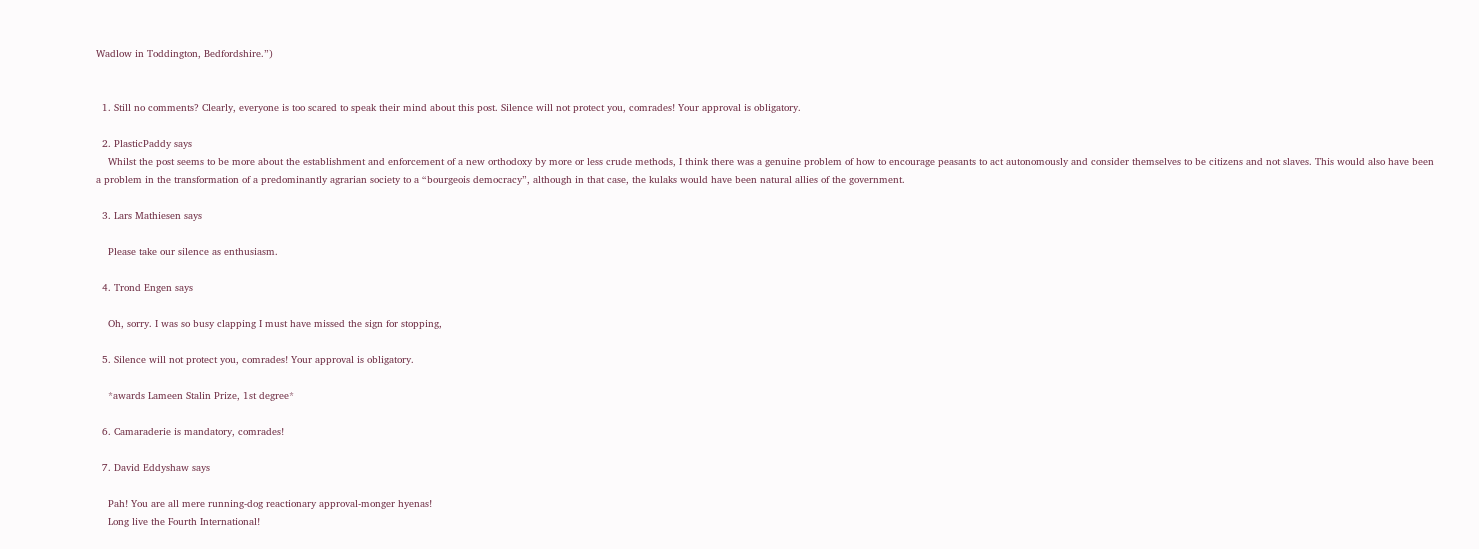Wadlow in Toddington, Bedfordshire.”)


  1. Still no comments? Clearly, everyone is too scared to speak their mind about this post. Silence will not protect you, comrades! Your approval is obligatory.

  2. PlasticPaddy says
    Whilst the post seems to be more about the establishment and enforcement of a new orthodoxy by more or less crude methods, I think there was a genuine problem of how to encourage peasants to act autonomously and consider themselves to be citizens and not slaves. This would also have been a problem in the transformation of a predominantly agrarian society to a “bourgeois democracy”, although in that case, the kulaks would have been natural allies of the government.

  3. Lars Mathiesen says

    Please take our silence as enthusiasm.

  4. Trond Engen says

    Oh, sorry. I was so busy clapping I must have missed the sign for stopping,

  5. Silence will not protect you, comrades! Your approval is obligatory.

    *awards Lameen Stalin Prize, 1st degree*

  6. Camaraderie is mandatory, comrades!

  7. David Eddyshaw says

    Pah! You are all mere running-dog reactionary approval-monger hyenas!
    Long live the Fourth International!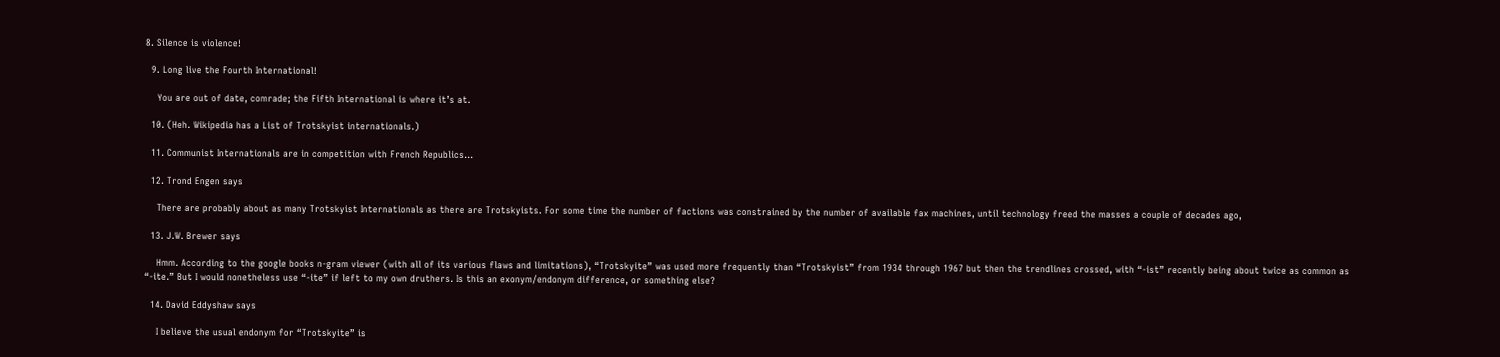8. Silence is violence!

  9. Long live the Fourth International!

    You are out of date, comrade; the Fifth International is where it’s at.

  10. (Heh. Wikipedia has a List of Trotskyist internationals.)

  11. Communist Internationals are in competition with French Republics…

  12. Trond Engen says

    There are probably about as many Trotskyist Internationals as there are Trotskyists. For some time the number of factions was constrained by the number of available fax machines, until technology freed the masses a couple of decades ago,

  13. J.W. Brewer says

    Hmm. According to the google books n-gram viewer (with all of its various flaws and limitations), “Trotskyite” was used more frequently than “Trotskyist” from 1934 through 1967 but then the trendlines crossed, with “-ist” recently being about twice as common as “-ite.” But I would nonetheless use “-ite” if left to my own druthers. Is this an exonym/endonym difference, or something else?

  14. David Eddyshaw says

    I believe the usual endonym for “Trotskyite” is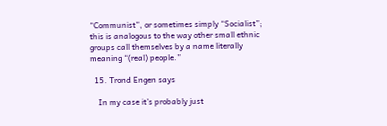“Communist”, or sometimes simply “Socialist”; this is analogous to the way other small ethnic groups call themselves by a name literally meaning “(real) people.”

  15. Trond Engen says

    In my case it’s probably just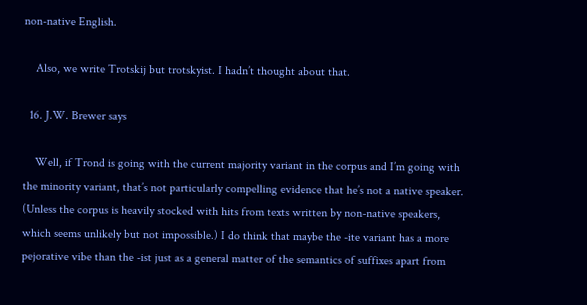non-native English.

    Also, we write Trotskij but trotskyist. I hadn’t thought about that.

  16. J.W. Brewer says

    Well, if Trond is going with the current majority variant in the corpus and I’m going with the minority variant, that’s not particularly compelling evidence that he’s not a native speaker. (Unless the corpus is heavily stocked with hits from texts written by non-native speakers, which seems unlikely but not impossible.) I do think that maybe the -ite variant has a more pejorative vibe than the -ist just as a general matter of the semantics of suffixes apart from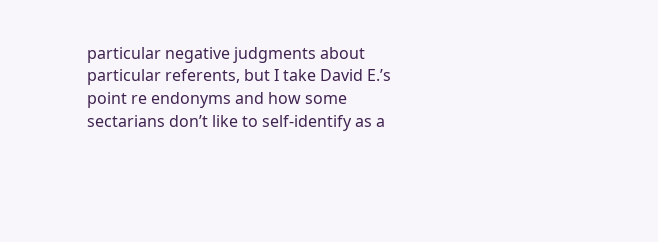particular negative judgments about particular referents, but I take David E.’s point re endonyms and how some sectarians don’t like to self-identify as a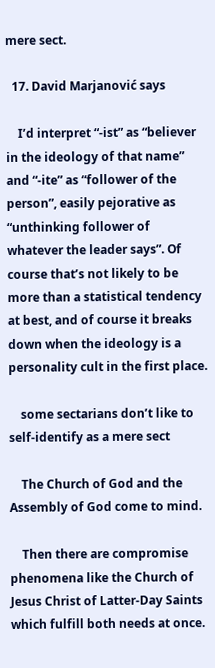mere sect.

  17. David Marjanović says

    I’d interpret “-ist” as “believer in the ideology of that name” and “-ite” as “follower of the person”, easily pejorative as “unthinking follower of whatever the leader says”. Of course that’s not likely to be more than a statistical tendency at best, and of course it breaks down when the ideology is a personality cult in the first place.

    some sectarians don’t like to self-identify as a mere sect

    The Church of God and the Assembly of God come to mind.

    Then there are compromise phenomena like the Church of Jesus Christ of Latter-Day Saints which fulfill both needs at once.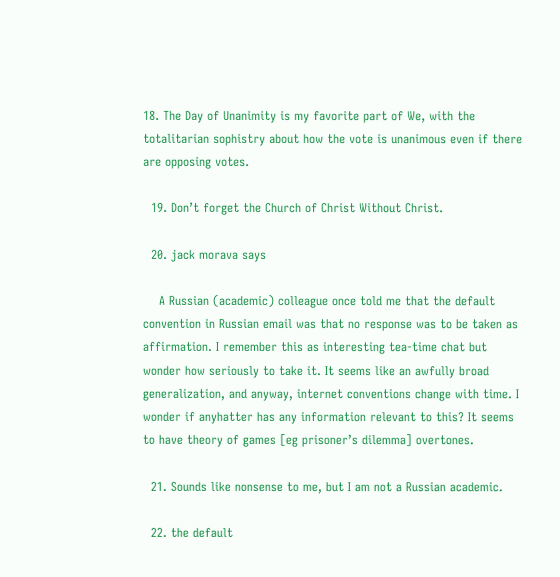18. The Day of Unanimity is my favorite part of We, with the totalitarian sophistry about how the vote is unanimous even if there are opposing votes.

  19. Don’t forget the Church of Christ Without Christ.

  20. jack morava says

    A Russian (academic) colleague once told me that the default convention in Russian email was that no response was to be taken as affirmation. I remember this as interesting tea-time chat but wonder how seriously to take it. It seems like an awfully broad generalization, and anyway, internet conventions change with time. I wonder if anyhatter has any information relevant to this? It seems to have theory of games [eg prisoner’s dilemma] overtones.

  21. Sounds like nonsense to me, but I am not a Russian academic.

  22. the default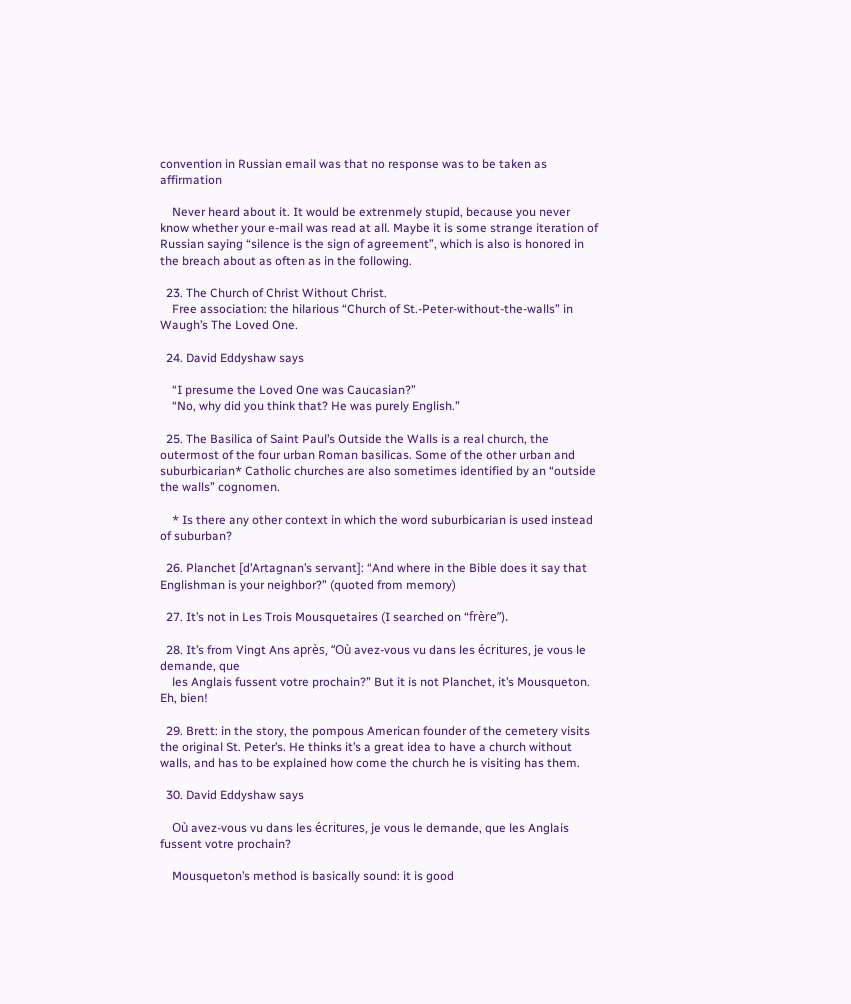convention in Russian email was that no response was to be taken as affirmation

    Never heard about it. It would be extrenmely stupid, because you never know whether your e-mail was read at all. Maybe it is some strange iteration of Russian saying “silence is the sign of agreement”, which is also is honored in the breach about as often as in the following.

  23. The Church of Christ Without Christ.
    Free association: the hilarious “Church of St.-Peter-without-the-walls” in Waugh’s The Loved One.

  24. David Eddyshaw says

    “I presume the Loved One was Caucasian?”
    “No, why did you think that? He was purely English.”

  25. The Basilica of Saint Paul’s Outside the Walls is a real church, the outermost of the four urban Roman basilicas. Some of the other urban and suburbicarian* Catholic churches are also sometimes identified by an “outside the walls” cognomen.

    * Is there any other context in which the word suburbicarian is used instead of suburban?

  26. Planchet [d’Artagnan’s servant]: “And where in the Bible does it say that Englishman is your neighbor?” (quoted from memory)

  27. It’s not in Les Trois Mousquetaires (I searched on “frère”).

  28. It’s from Vingt Ans après, “Où avez-vous vu dans les écritures, je vous le demande, que
    les Anglais fussent votre prochain?” But it is not Planchet, it’s Mousqueton. Eh, bien!

  29. Brett: in the story, the pompous American founder of the cemetery visits the original St. Peter’s. He thinks it’s a great idea to have a church without walls, and has to be explained how come the church he is visiting has them.

  30. David Eddyshaw says

    Où avez-vous vu dans les écritures, je vous le demande, que les Anglais fussent votre prochain?

    Mousqueton’s method is basically sound: it is good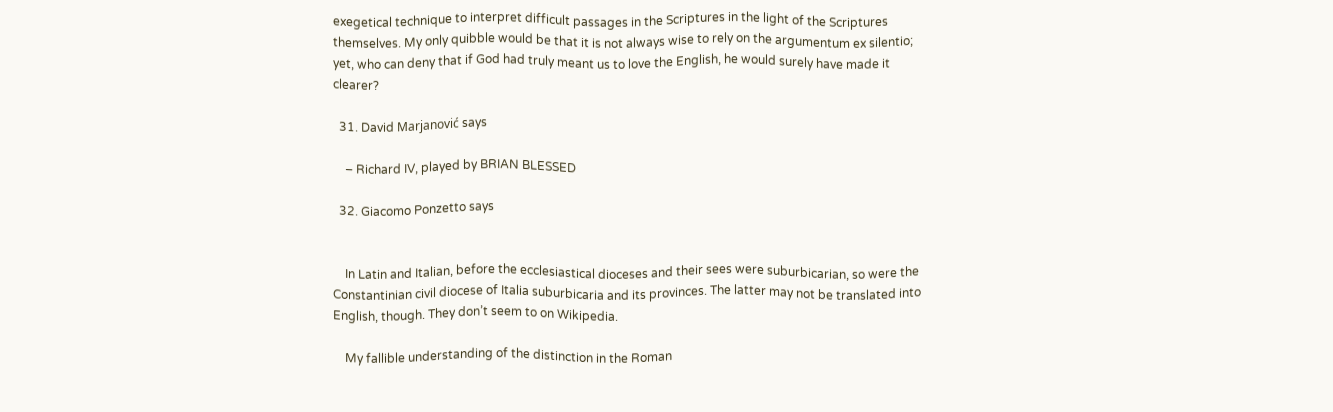exegetical technique to interpret difficult passages in the Scriptures in the light of the Scriptures themselves. My only quibble would be that it is not always wise to rely on the argumentum ex silentio; yet, who can deny that if God had truly meant us to love the English, he would surely have made it clearer?

  31. David Marjanović says

    – Richard IV, played by BRIAN BLESSED

  32. Giacomo Ponzetto says


    In Latin and Italian, before the ecclesiastical dioceses and their sees were suburbicarian, so were the Constantinian civil diocese of Italia suburbicaria and its provinces. The latter may not be translated into English, though. They don’t seem to on Wikipedia.

    My fallible understanding of the distinction in the Roman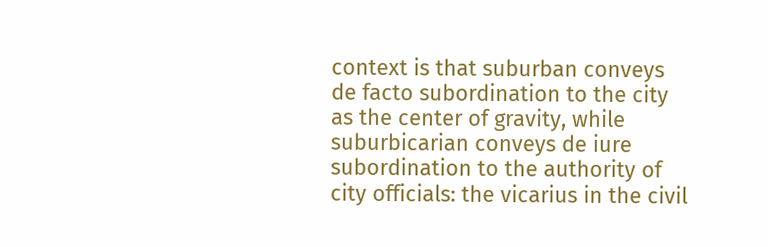context is that suburban conveys de facto subordination to the city as the center of gravity, while suburbicarian conveys de iure subordination to the authority of city officials: the vicarius in the civil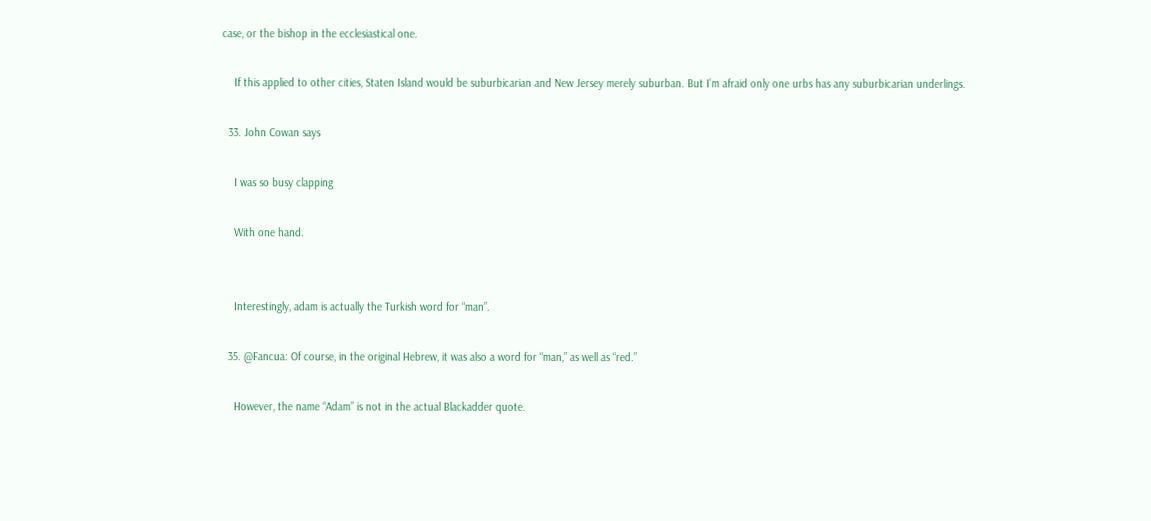case, or the bishop in the ecclesiastical one.

    If this applied to other cities, Staten Island would be suburbicarian and New Jersey merely suburban. But I’m afraid only one urbs has any suburbicarian underlings.

  33. John Cowan says

    I was so busy clapping

    With one hand.


    Interestingly, adam is actually the Turkish word for “man”.

  35. @Fancua: Of course, in the original Hebrew, it was also a word for “man,” as well as “red.”

    However, the name “Adam” is not in the actual Blackadder quote.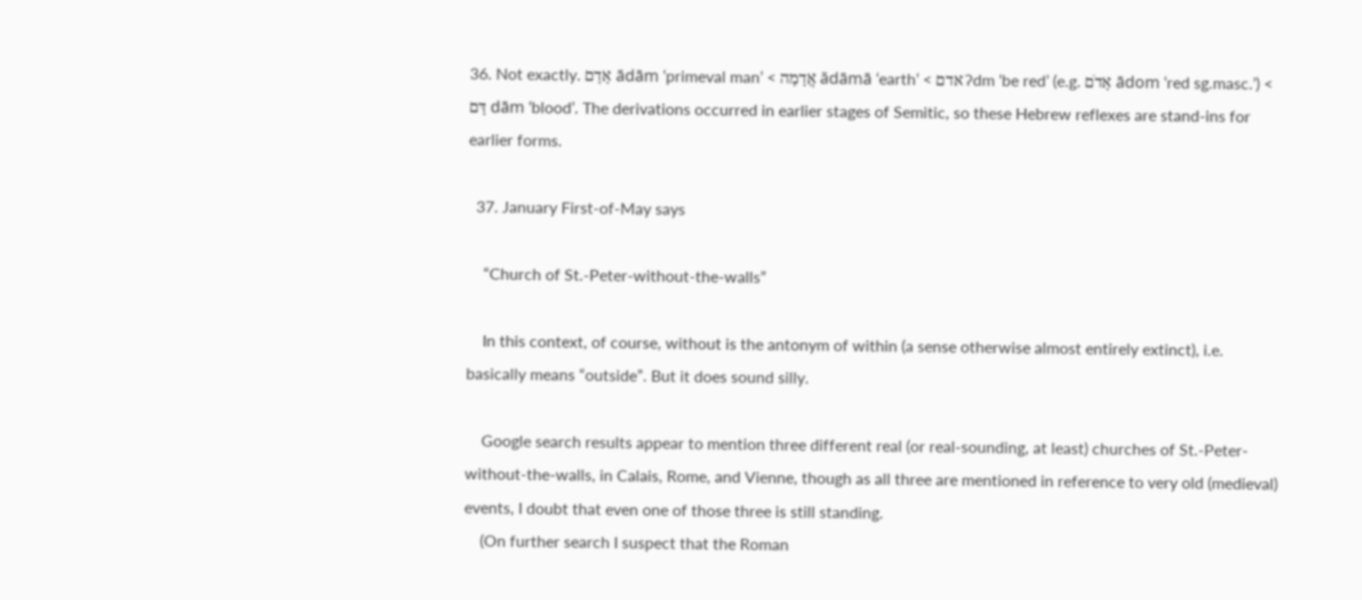36. Not exactly. אָדָם ādām ‘primeval man’ < אֲדָמָה ădāmā ‘earth’ < אדם ʔdm ‘be red’ (e.g. אָדֹם ādom ‘red sg.masc.’) < דָּם dām ‘blood’. The derivations occurred in earlier stages of Semitic, so these Hebrew reflexes are stand-ins for earlier forms.

  37. January First-of-May says

    “Church of St.-Peter-without-the-walls”

    In this context, of course, without is the antonym of within (a sense otherwise almost entirely extinct), i.e. basically means “outside”. But it does sound silly.

    Google search results appear to mention three different real (or real-sounding, at least) churches of St.-Peter-without-the-walls, in Calais, Rome, and Vienne, though as all three are mentioned in reference to very old (medieval) events, I doubt that even one of those three is still standing.
    (On further search I suspect that the Roman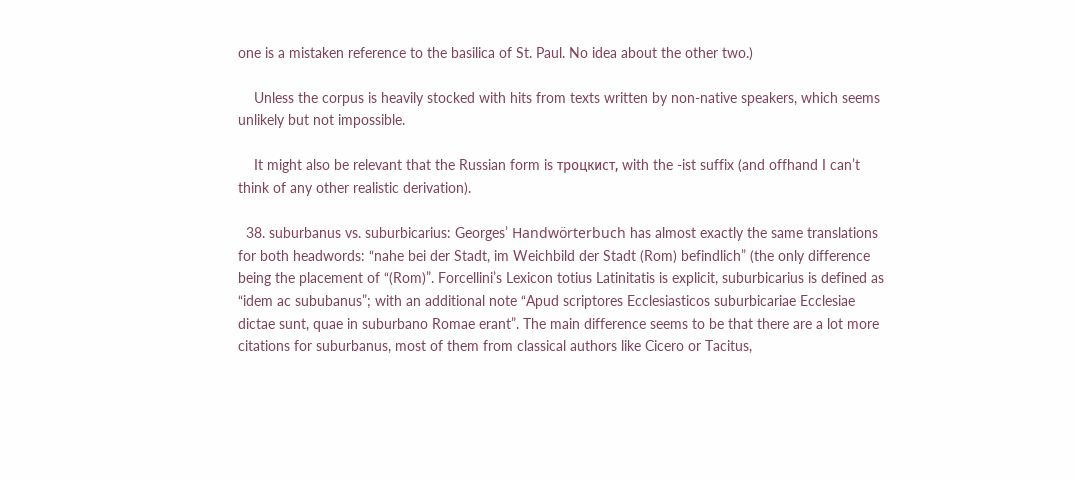one is a mistaken reference to the basilica of St. Paul. No idea about the other two.)

    Unless the corpus is heavily stocked with hits from texts written by non-native speakers, which seems unlikely but not impossible.

    It might also be relevant that the Russian form is троцкист, with the -ist suffix (and offhand I can’t think of any other realistic derivation).

  38. suburbanus vs. suburbicarius: Georges’ Handwörterbuch has almost exactly the same translations for both headwords: “nahe bei der Stadt, im Weichbild der Stadt (Rom) befindlich” (the only difference being the placement of “(Rom)”. Forcellini’s Lexicon totius Latinitatis is explicit, suburbicarius is defined as “idem ac sububanus”; with an additional note “Apud scriptores Ecclesiasticos suburbicariae Ecclesiae dictae sunt, quae in suburbano Romae erant”. The main difference seems to be that there are a lot more citations for suburbanus, most of them from classical authors like Cicero or Tacitus,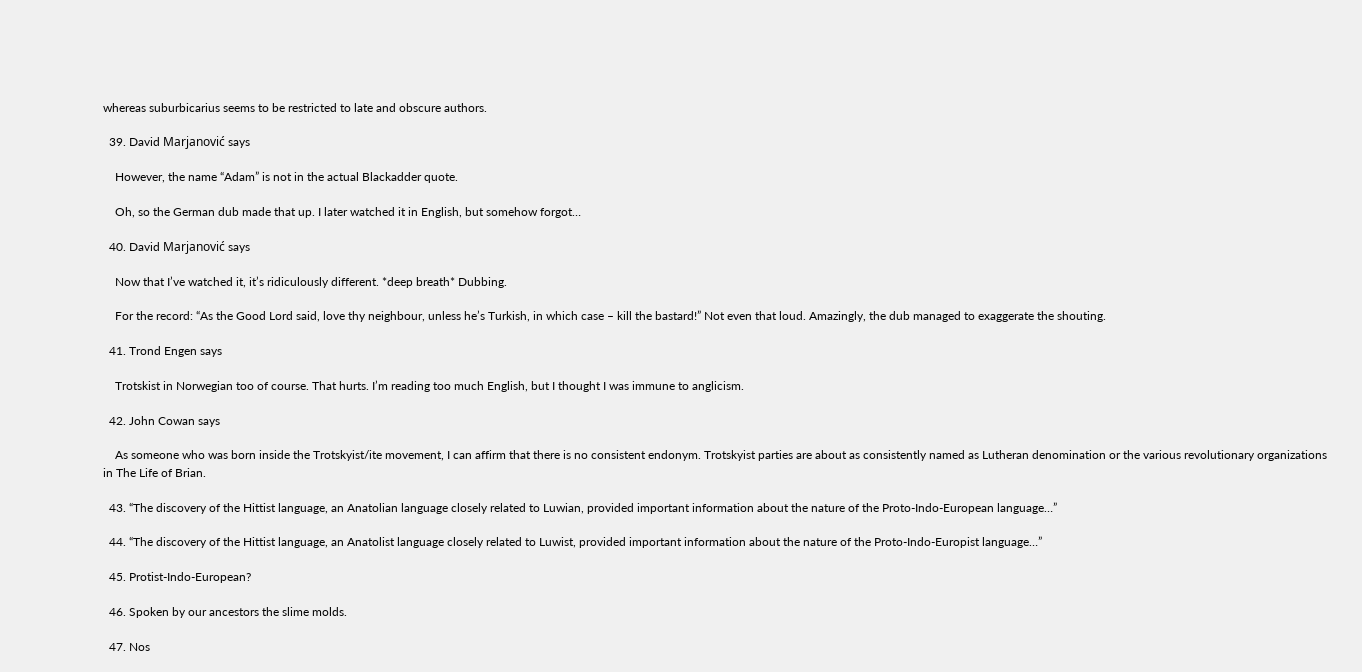whereas suburbicarius seems to be restricted to late and obscure authors.

  39. David Marjanović says

    However, the name “Adam” is not in the actual Blackadder quote.

    Oh, so the German dub made that up. I later watched it in English, but somehow forgot…

  40. David Marjanović says

    Now that I’ve watched it, it’s ridiculously different. *deep breath* Dubbing.

    For the record: “As the Good Lord said, love thy neighbour, unless he’s Turkish, in which case – kill the bastard!” Not even that loud. Amazingly, the dub managed to exaggerate the shouting.

  41. Trond Engen says

    Trotskist in Norwegian too of course. That hurts. I’m reading too much English, but I thought I was immune to anglicism.

  42. John Cowan says

    As someone who was born inside the Trotskyist/ite movement, I can affirm that there is no consistent endonym. Trotskyist parties are about as consistently named as Lutheran denomination or the various revolutionary organizations in The Life of Brian.

  43. “The discovery of the Hittist language, an Anatolian language closely related to Luwian, provided important information about the nature of the Proto-Indo-European language…”

  44. “The discovery of the Hittist language, an Anatolist language closely related to Luwist, provided important information about the nature of the Proto-Indo-Europist language…”

  45. Protist-Indo-European?

  46. Spoken by our ancestors the slime molds.

  47. Nos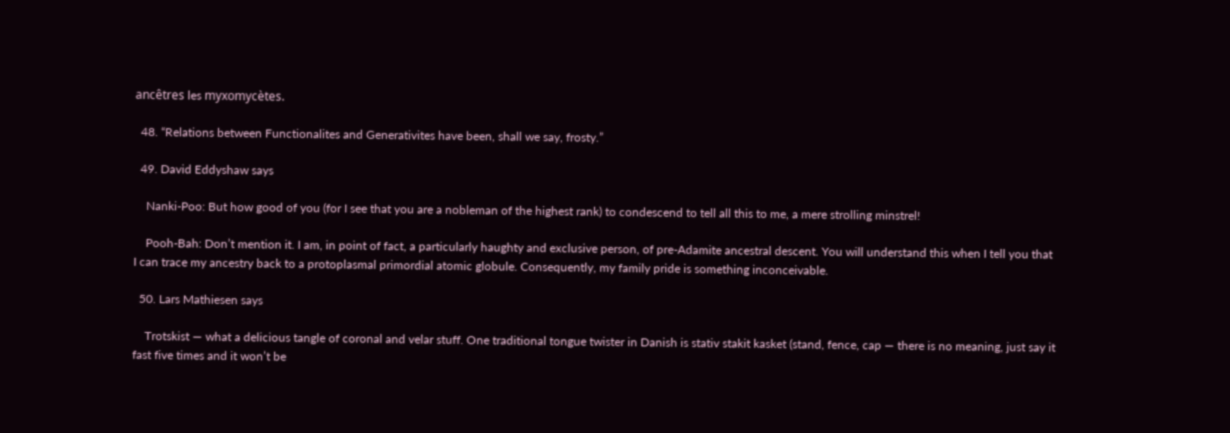ancêtres les myxomycètes.

  48. “Relations between Functionalites and Generativites have been, shall we say, frosty.”

  49. David Eddyshaw says

    Nanki-Poo: But how good of you (for I see that you are a nobleman of the highest rank) to condescend to tell all this to me, a mere strolling minstrel!

    Pooh-Bah: Don’t mention it. I am, in point of fact, a particularly haughty and exclusive person, of pre-Adamite ancestral descent. You will understand this when I tell you that I can trace my ancestry back to a protoplasmal primordial atomic globule. Consequently, my family pride is something inconceivable.

  50. Lars Mathiesen says

    Trotskist — what a delicious tangle of coronal and velar stuff. One traditional tongue twister in Danish is stativ stakit kasket (stand, fence, cap — there is no meaning, just say it fast five times and it won’t be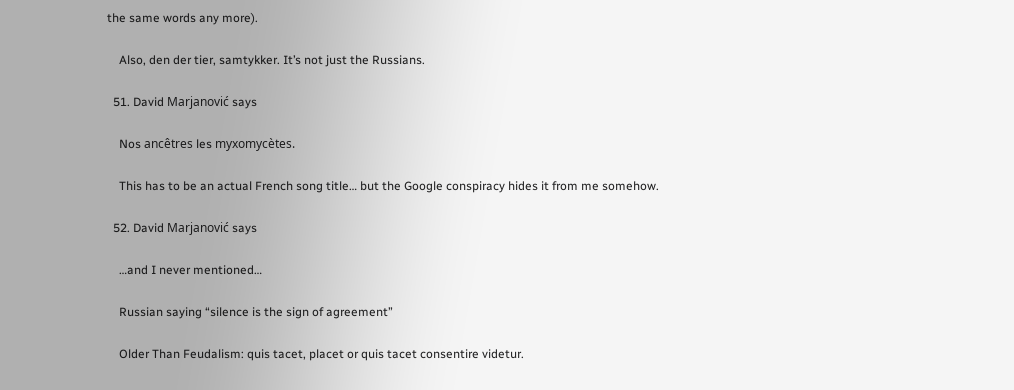the same words any more).

    Also, den der tier, samtykker. It’s not just the Russians.

  51. David Marjanović says

    Nos ancêtres les myxomycètes.

    This has to be an actual French song title… but the Google conspiracy hides it from me somehow.

  52. David Marjanović says

    …and I never mentioned…

    Russian saying “silence is the sign of agreement”

    Older Than Feudalism: quis tacet, placet or quis tacet consentire videtur.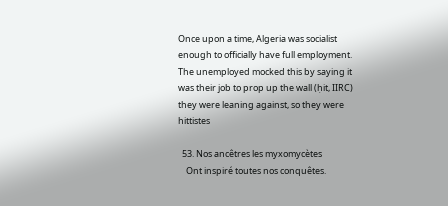Once upon a time, Algeria was socialist enough to officially have full employment. The unemployed mocked this by saying it was their job to prop up the wall (ḥit, IIRC) they were leaning against, so they were hittistes

  53. Nos ancêtres les myxomycètes
    Ont inspiré toutes nos conquêtes.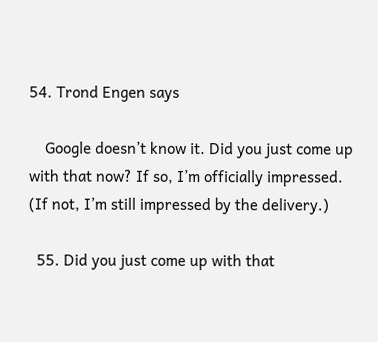54. Trond Engen says

    Google doesn’t know it. Did you just come up with that now? If so, I’m officially impressed. (If not, I’m still impressed by the delivery.)

  55. Did you just come up with that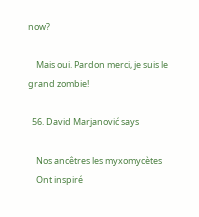now?

    Mais oui. Pardon merci, je suis le grand zombie!

  56. David Marjanović says

    Nos ancêtres les myxomycètes
    Ont inspiré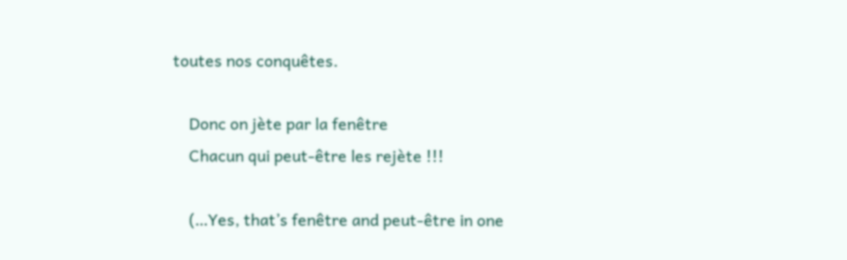toutes nos conquêtes.

    Donc on jète par la fenêtre
    Chacun qui peut-être les rejète !!!

    (…Yes, that’s fenêtre and peut-être in one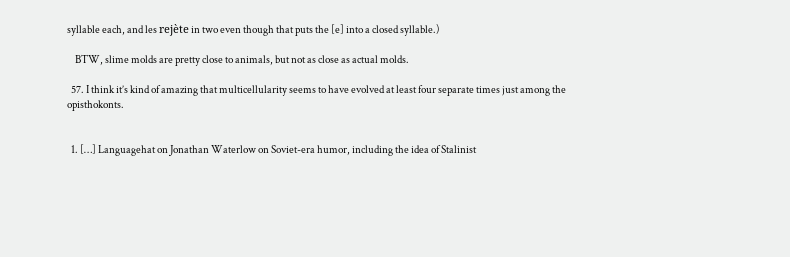syllable each, and les rejète in two even though that puts the [e] into a closed syllable.)

    BTW, slime molds are pretty close to animals, but not as close as actual molds.

  57. I think it’s kind of amazing that multicellularity seems to have evolved at least four separate times just among the opisthokonts.


  1. […] Languagehat on Jonathan Waterlow on Soviet-era humor, including the idea of Stalinist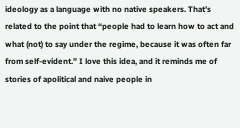ideology as a language with no native speakers. That’s related to the point that “people had to learn how to act and what (not) to say under the regime, because it was often far from self-evident.” I love this idea, and it reminds me of stories of apolitical and naive people in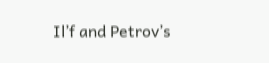Il’f and Petrov’s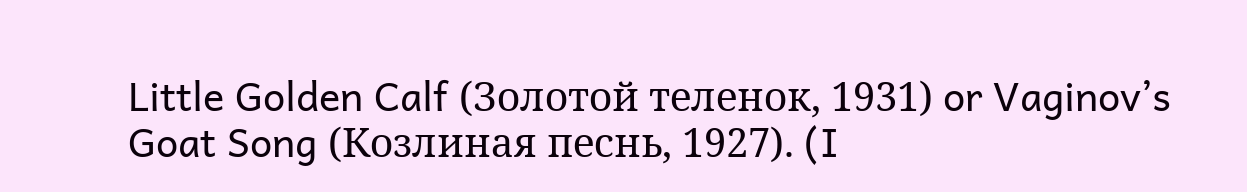Little Golden Calf (Золотой теленок, 1931) or Vaginov’s Goat Song (Козлиная песнь, 1927). (I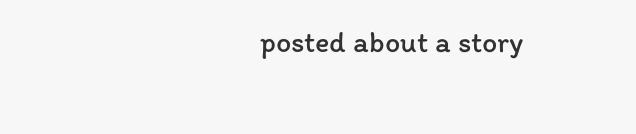posted about a story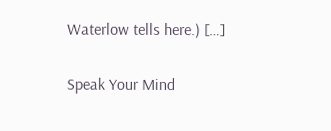Waterlow tells here.) […]

Speak Your Mind